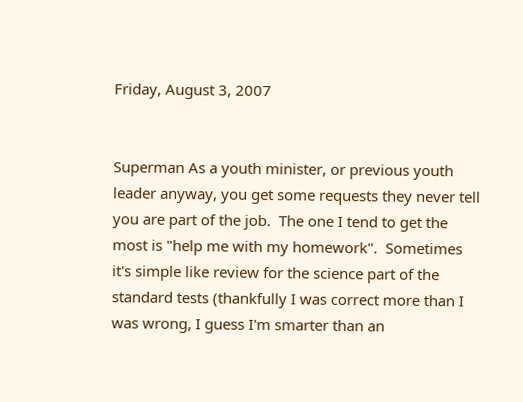Friday, August 3, 2007


Superman As a youth minister, or previous youth leader anyway, you get some requests they never tell you are part of the job.  The one I tend to get the most is "help me with my homework".  Sometimes it's simple like review for the science part of the standard tests (thankfully I was correct more than I was wrong, I guess I'm smarter than an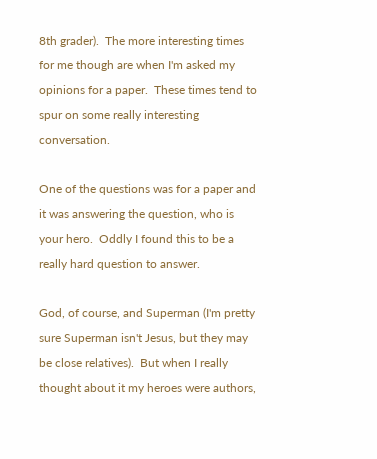8th grader).  The more interesting times for me though are when I'm asked my opinions for a paper.  These times tend to spur on some really interesting conversation.

One of the questions was for a paper and it was answering the question, who is your hero.  Oddly I found this to be a really hard question to answer.

God, of course, and Superman (I'm pretty sure Superman isn't Jesus, but they may be close relatives).  But when I really thought about it my heroes were authors,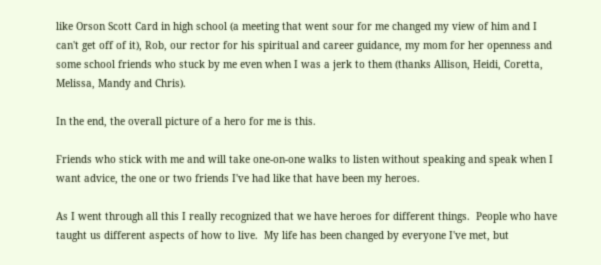like Orson Scott Card in high school (a meeting that went sour for me changed my view of him and I can't get off of it), Rob, our rector for his spiritual and career guidance, my mom for her openness and some school friends who stuck by me even when I was a jerk to them (thanks Allison, Heidi, Coretta, Melissa, Mandy and Chris).

In the end, the overall picture of a hero for me is this.

Friends who stick with me and will take one-on-one walks to listen without speaking and speak when I want advice, the one or two friends I've had like that have been my heroes.

As I went through all this I really recognized that we have heroes for different things.  People who have taught us different aspects of how to live.  My life has been changed by everyone I've met, but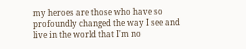my heroes are those who have so profoundly changed the way I see and live in the world that I'm no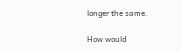longer the same.

How would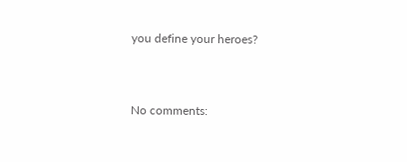you define your heroes?


No comments: